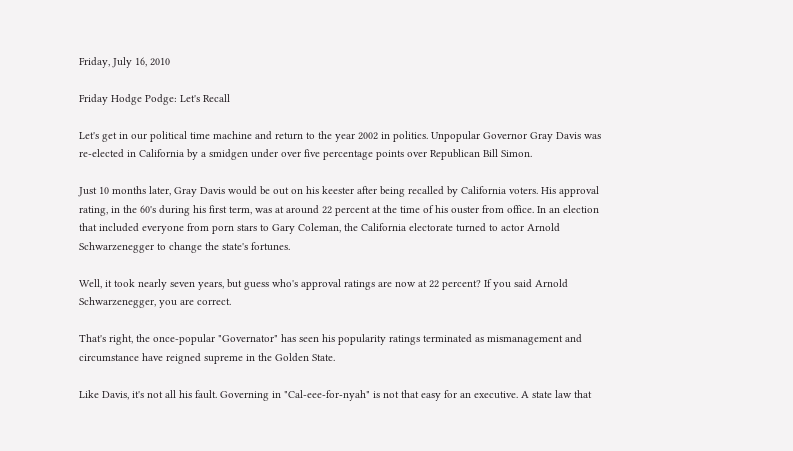Friday, July 16, 2010

Friday Hodge Podge: Let's Recall

Let's get in our political time machine and return to the year 2002 in politics. Unpopular Governor Gray Davis was re-elected in California by a smidgen under over five percentage points over Republican Bill Simon.

Just 10 months later, Gray Davis would be out on his keester after being recalled by California voters. His approval rating, in the 60's during his first term, was at around 22 percent at the time of his ouster from office. In an election that included everyone from porn stars to Gary Coleman, the California electorate turned to actor Arnold Schwarzenegger to change the state's fortunes.

Well, it took nearly seven years, but guess who's approval ratings are now at 22 percent? If you said Arnold Schwarzenegger, you are correct.

That's right, the once-popular "Governator" has seen his popularity ratings terminated as mismanagement and circumstance have reigned supreme in the Golden State.

Like Davis, it's not all his fault. Governing in "Cal-eee-for-nyah" is not that easy for an executive. A state law that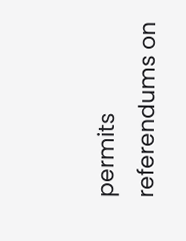permits referendums on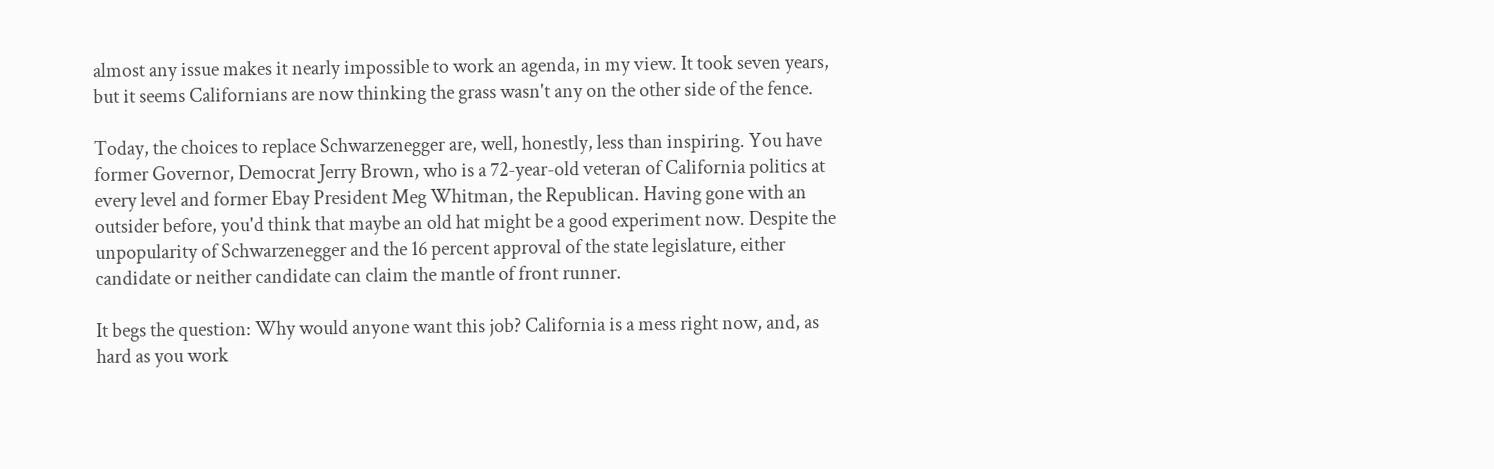almost any issue makes it nearly impossible to work an agenda, in my view. It took seven years, but it seems Californians are now thinking the grass wasn't any on the other side of the fence.

Today, the choices to replace Schwarzenegger are, well, honestly, less than inspiring. You have former Governor, Democrat Jerry Brown, who is a 72-year-old veteran of California politics at every level and former Ebay President Meg Whitman, the Republican. Having gone with an outsider before, you'd think that maybe an old hat might be a good experiment now. Despite the unpopularity of Schwarzenegger and the 16 percent approval of the state legislature, either candidate or neither candidate can claim the mantle of front runner.

It begs the question: Why would anyone want this job? California is a mess right now, and, as hard as you work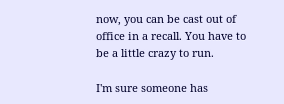now, you can be cast out of office in a recall. You have to be a little crazy to run.

I'm sure someone has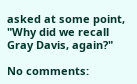asked at some point, "Why did we recall Gray Davis, again?"

No comments: